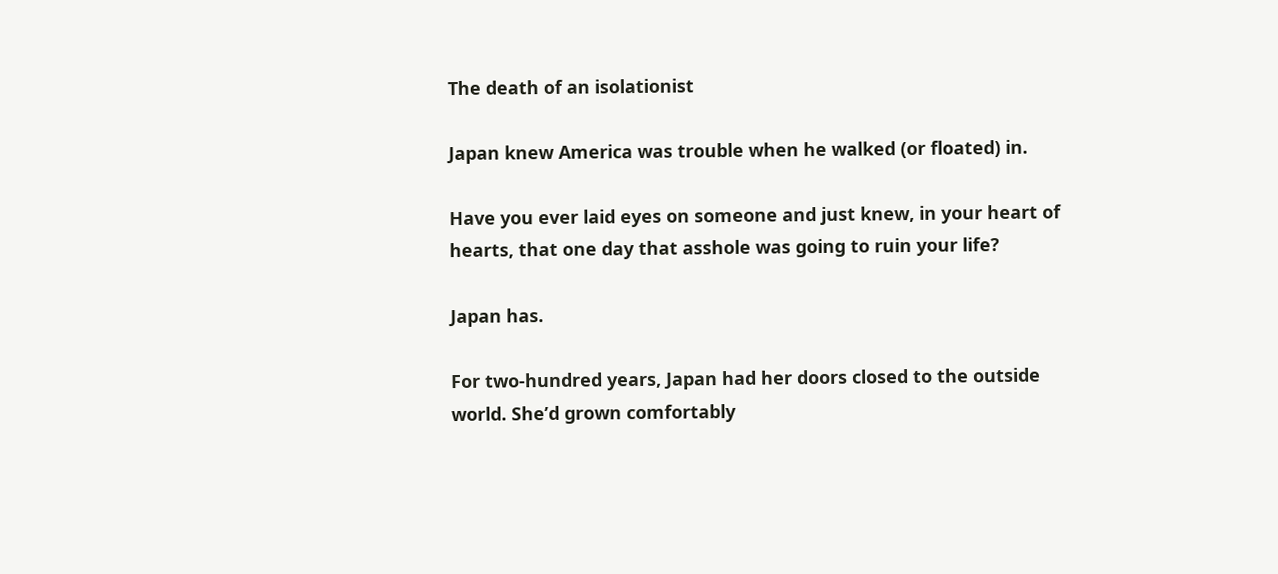The death of an isolationist

Japan knew America was trouble when he walked (or floated) in.

Have you ever laid eyes on someone and just knew, in your heart of hearts, that one day that asshole was going to ruin your life?

Japan has.

For two-hundred years, Japan had her doors closed to the outside world. She’d grown comfortably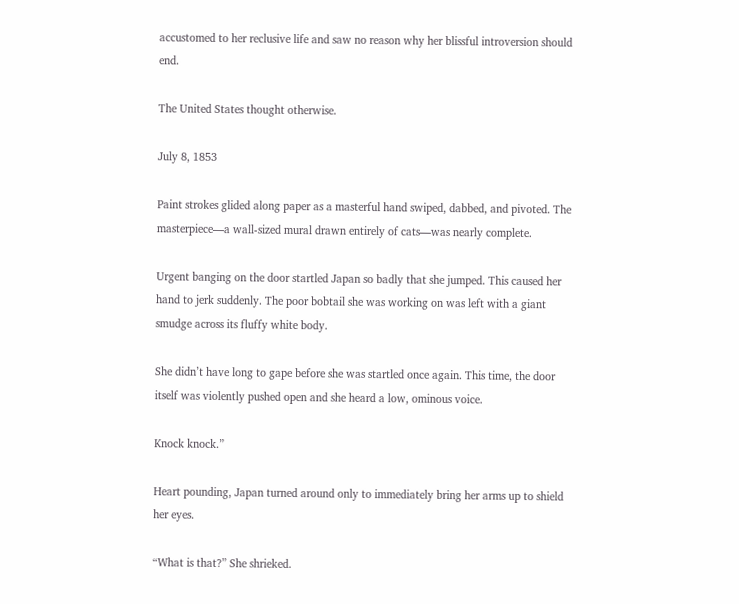accustomed to her reclusive life and saw no reason why her blissful introversion should end.

The United States thought otherwise.

July 8, 1853

Paint strokes glided along paper as a masterful hand swiped, dabbed, and pivoted. The masterpiece—a wall-sized mural drawn entirely of cats—was nearly complete.

Urgent banging on the door startled Japan so badly that she jumped. This caused her hand to jerk suddenly. The poor bobtail she was working on was left with a giant smudge across its fluffy white body.

She didn’t have long to gape before she was startled once again. This time, the door itself was violently pushed open and she heard a low, ominous voice.

Knock knock.”

Heart pounding, Japan turned around only to immediately bring her arms up to shield her eyes.

“What is that?” She shrieked.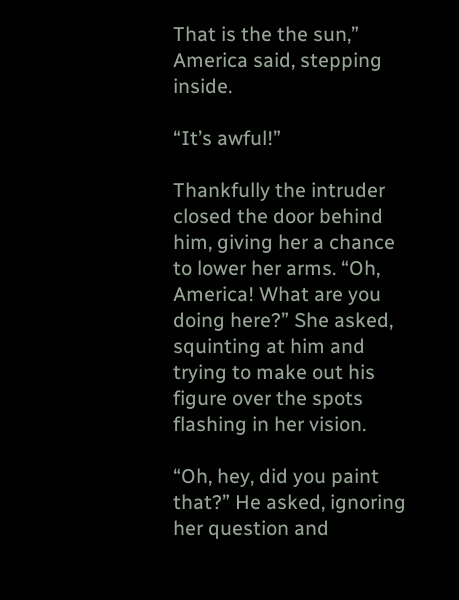That is the the sun,” America said, stepping inside.

“It’s awful!”

Thankfully the intruder closed the door behind him, giving her a chance to lower her arms. “Oh, America! What are you doing here?” She asked, squinting at him and trying to make out his figure over the spots flashing in her vision.

“Oh, hey, did you paint that?” He asked, ignoring her question and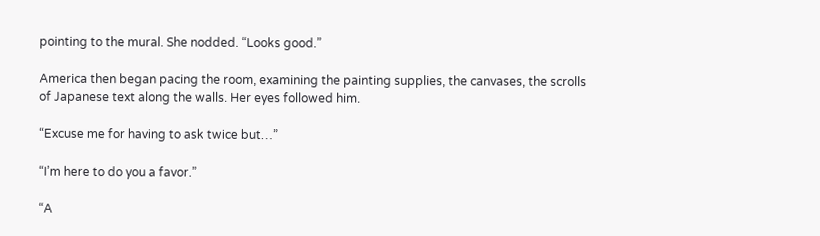pointing to the mural. She nodded. “Looks good.”

America then began pacing the room, examining the painting supplies, the canvases, the scrolls of Japanese text along the walls. Her eyes followed him.

“Excuse me for having to ask twice but…”

“I’m here to do you a favor.”

“A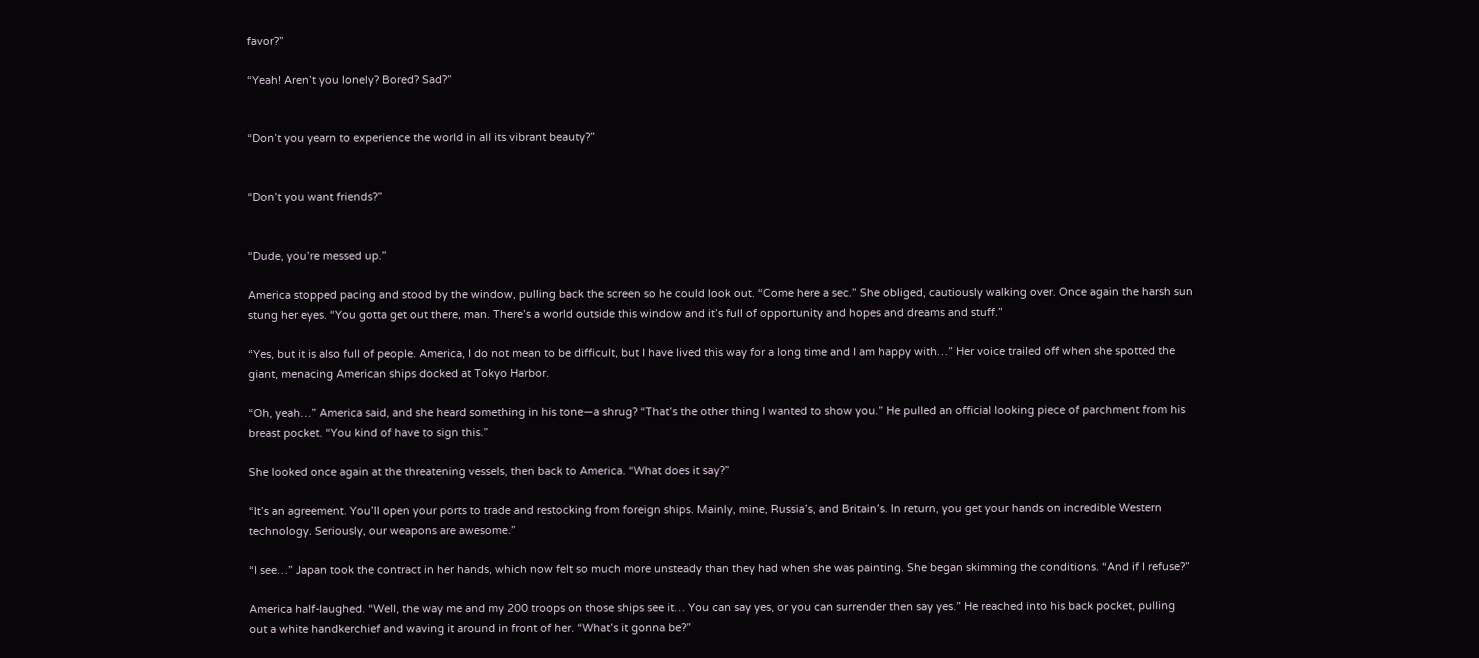favor?”

“Yeah! Aren’t you lonely? Bored? Sad?”


“Don’t you yearn to experience the world in all its vibrant beauty?”


“Don’t you want friends?”


“Dude, you’re messed up.”

America stopped pacing and stood by the window, pulling back the screen so he could look out. “Come here a sec.” She obliged, cautiously walking over. Once again the harsh sun stung her eyes. “You gotta get out there, man. There’s a world outside this window and it’s full of opportunity and hopes and dreams and stuff.”

“Yes, but it is also full of people. America, I do not mean to be difficult, but I have lived this way for a long time and I am happy with…” Her voice trailed off when she spotted the giant, menacing American ships docked at Tokyo Harbor.

“Oh, yeah…” America said, and she heard something in his tone—a shrug? “That’s the other thing I wanted to show you.” He pulled an official looking piece of parchment from his breast pocket. “You kind of have to sign this.”

She looked once again at the threatening vessels, then back to America. “What does it say?”

“It’s an agreement. You’ll open your ports to trade and restocking from foreign ships. Mainly, mine, Russia’s, and Britain’s. In return, you get your hands on incredible Western technology. Seriously, our weapons are awesome.”

“I see…” Japan took the contract in her hands, which now felt so much more unsteady than they had when she was painting. She began skimming the conditions. “And if I refuse?”

America half-laughed. “Well, the way me and my 200 troops on those ships see it… You can say yes, or you can surrender then say yes.” He reached into his back pocket, pulling out a white handkerchief and waving it around in front of her. “What’s it gonna be?”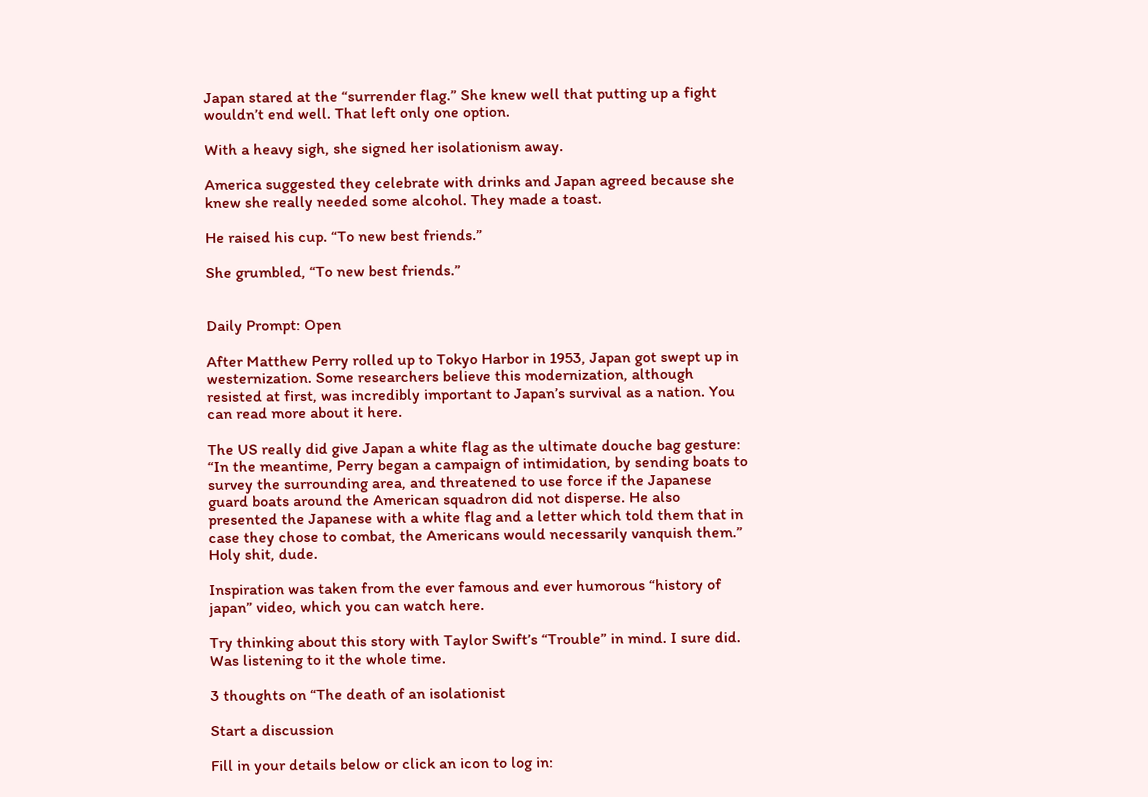Japan stared at the “surrender flag.” She knew well that putting up a fight wouldn’t end well. That left only one option.

With a heavy sigh, she signed her isolationism away.

America suggested they celebrate with drinks and Japan agreed because she knew she really needed some alcohol. They made a toast.

He raised his cup. “To new best friends.”

She grumbled, “To new best friends.”


Daily Prompt: Open

After Matthew Perry rolled up to Tokyo Harbor in 1953, Japan got swept up in westernization. Some researchers believe this modernization, although resisted at first, was incredibly important to Japan’s survival as a nation. You can read more about it here.

The US really did give Japan a white flag as the ultimate douche bag gesture: “In the meantime, Perry began a campaign of intimidation, by sending boats to survey the surrounding area, and threatened to use force if the Japanese guard boats around the American squadron did not disperse. He also presented the Japanese with a white flag and a letter which told them that in case they chose to combat, the Americans would necessarily vanquish them.” Holy shit, dude.

Inspiration was taken from the ever famous and ever humorous “history of japan” video, which you can watch here.

Try thinking about this story with Taylor Swift’s “Trouble” in mind. I sure did. Was listening to it the whole time.

3 thoughts on “The death of an isolationist

Start a discussion

Fill in your details below or click an icon to log in: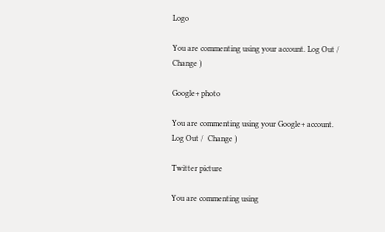Logo

You are commenting using your account. Log Out /  Change )

Google+ photo

You are commenting using your Google+ account. Log Out /  Change )

Twitter picture

You are commenting using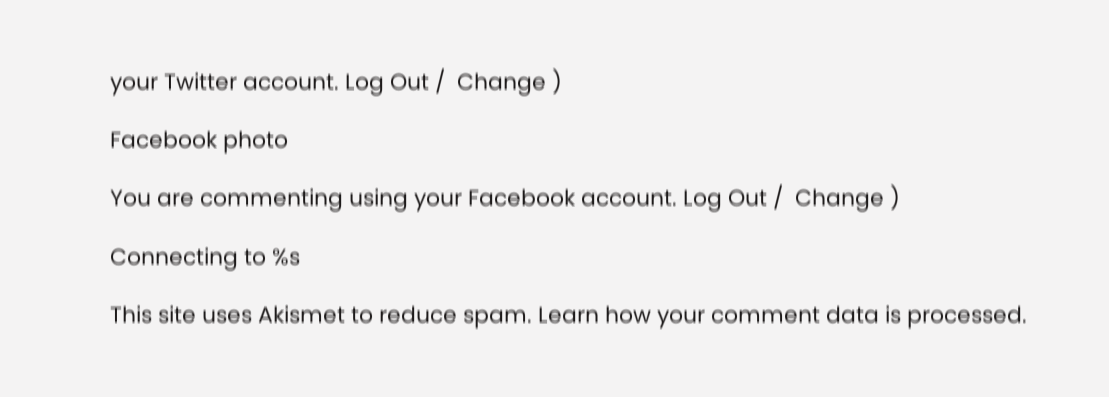your Twitter account. Log Out /  Change )

Facebook photo

You are commenting using your Facebook account. Log Out /  Change )

Connecting to %s

This site uses Akismet to reduce spam. Learn how your comment data is processed.